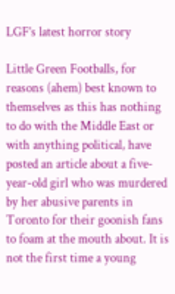LGF’s latest horror story

Little Green Footballs, for reasons (ahem) best known to themselves as this has nothing to do with the Middle East or with anything political, have posted an article about a five-year-old girl who was murdered by her abusive parents in Toronto for their goonish fans to foam at the mouth about. It is not the first time a young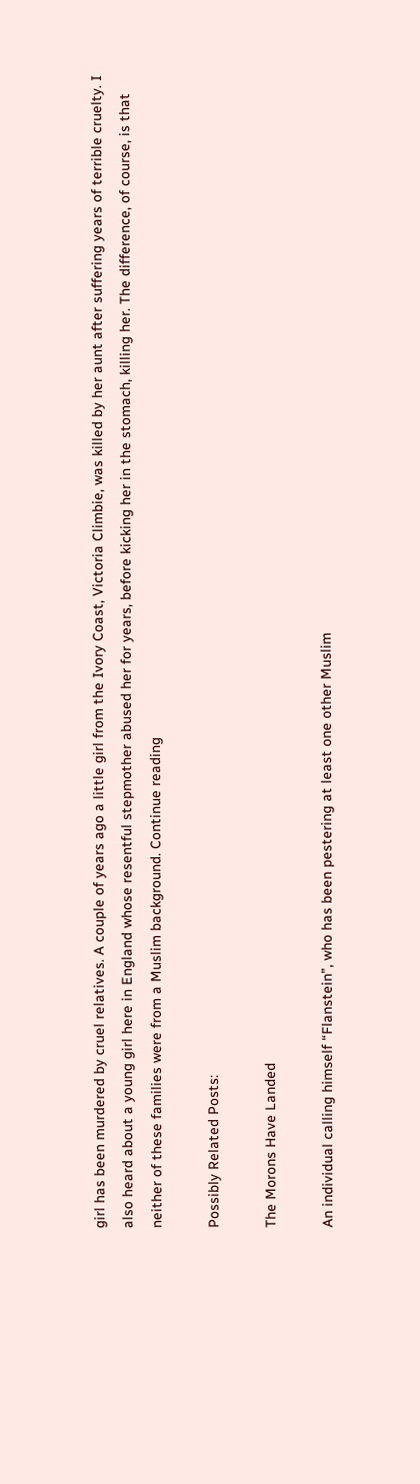girl has been murdered by cruel relatives. A couple of years ago a little girl from the Ivory Coast, Victoria Climbie, was killed by her aunt after suffering years of terrible cruelty. I also heard about a young girl here in England whose resentful stepmother abused her for years, before kicking her in the stomach, killing her. The difference, of course, is that neither of these families were from a Muslim background. Continue reading

Possibly Related Posts:

The Morons Have Landed

An individual calling himself “Flanstein”, who has been pestering at least one other Muslim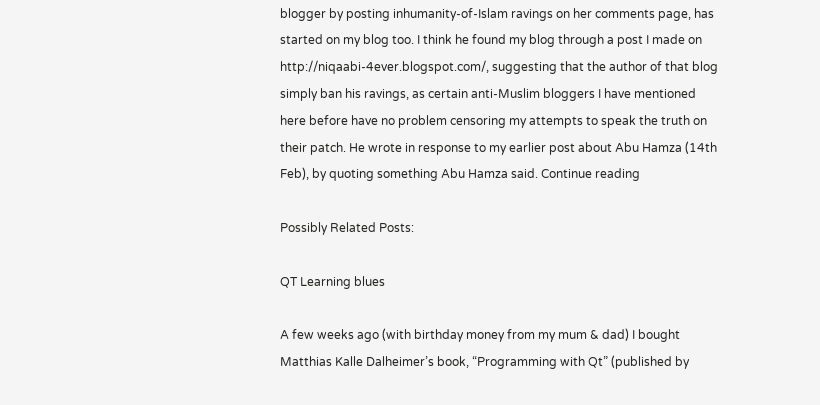blogger by posting inhumanity-of-Islam ravings on her comments page, has started on my blog too. I think he found my blog through a post I made on http://niqaabi-4ever.blogspot.com/, suggesting that the author of that blog simply ban his ravings, as certain anti-Muslim bloggers I have mentioned here before have no problem censoring my attempts to speak the truth on their patch. He wrote in response to my earlier post about Abu Hamza (14th Feb), by quoting something Abu Hamza said. Continue reading

Possibly Related Posts:

QT Learning blues

A few weeks ago (with birthday money from my mum & dad) I bought Matthias Kalle Dalheimer’s book, “Programming with Qt” (published by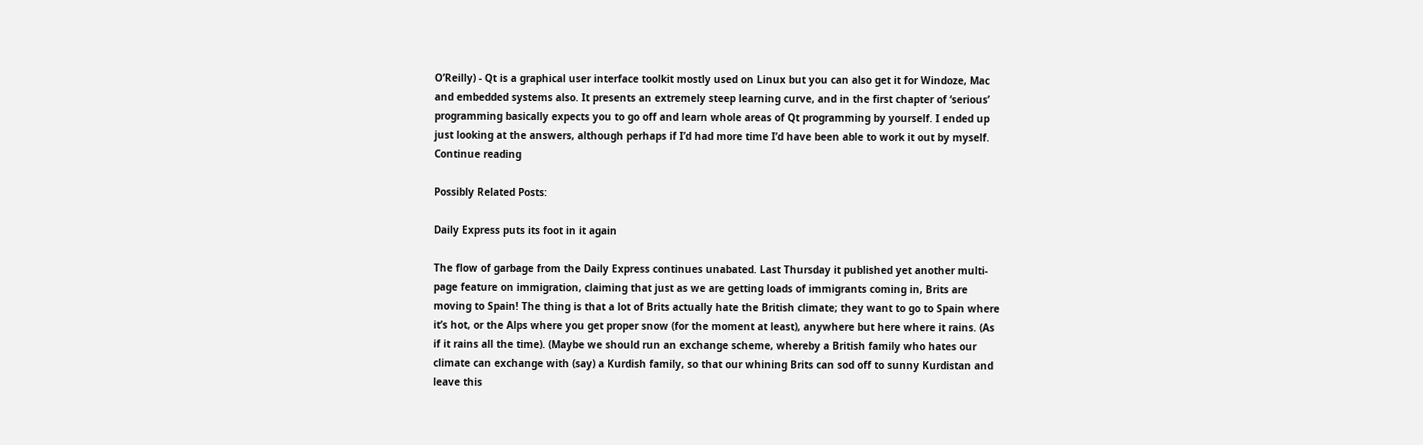O’Reilly) - Qt is a graphical user interface toolkit mostly used on Linux but you can also get it for Windoze, Mac and embedded systems also. It presents an extremely steep learning curve, and in the first chapter of ‘serious’ programming basically expects you to go off and learn whole areas of Qt programming by yourself. I ended up just looking at the answers, although perhaps if I’d had more time I’d have been able to work it out by myself. Continue reading

Possibly Related Posts:

Daily Express puts its foot in it again

The flow of garbage from the Daily Express continues unabated. Last Thursday it published yet another multi-page feature on immigration, claiming that just as we are getting loads of immigrants coming in, Brits are moving to Spain! The thing is that a lot of Brits actually hate the British climate; they want to go to Spain where it’s hot, or the Alps where you get proper snow (for the moment at least), anywhere but here where it rains. (As if it rains all the time). (Maybe we should run an exchange scheme, whereby a British family who hates our climate can exchange with (say) a Kurdish family, so that our whining Brits can sod off to sunny Kurdistan and leave this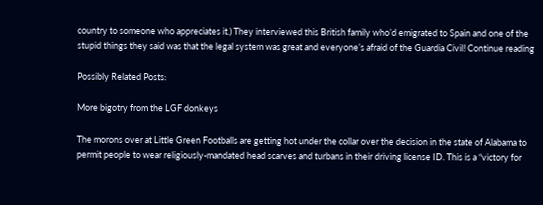country to someone who appreciates it.) They interviewed this British family who’d emigrated to Spain and one of the stupid things they said was that the legal system was great and everyone’s afraid of the Guardia Civil! Continue reading

Possibly Related Posts:

More bigotry from the LGF donkeys

The morons over at Little Green Footballs are getting hot under the collar over the decision in the state of Alabama to permit people to wear religiously-mandated head scarves and turbans in their driving license ID. This is a “victory for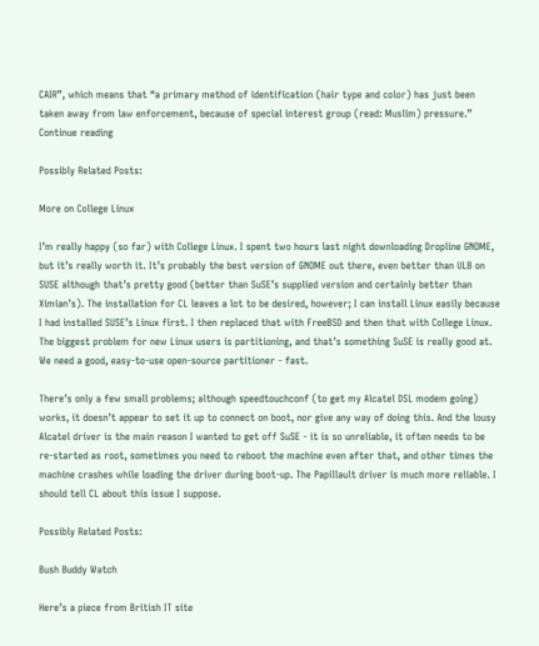CAIR”, which means that “a primary method of identification (hair type and color) has just been taken away from law enforcement, because of special interest group (read: Muslim) pressure.” Continue reading

Possibly Related Posts:

More on College Linux

I’m really happy (so far) with College Linux. I spent two hours last night downloading Dropline GNOME, but it’s really worth it. It’s probably the best version of GNOME out there, even better than ULB on SUSE although that’s pretty good (better than SuSE’s supplied version and certainly better than Ximian’s). The installation for CL leaves a lot to be desired, however; I can install Linux easily because I had installed SUSE’s Linux first. I then replaced that with FreeBSD and then that with College Linux. The biggest problem for new Linux users is partitioning, and that’s something SuSE is really good at. We need a good, easy-to-use open-source partitioner - fast.

There’s only a few small problems; although speedtouchconf (to get my Alcatel DSL modem going) works, it doesn’t appear to set it up to connect on boot, nor give any way of doing this. And the lousy Alcatel driver is the main reason I wanted to get off SuSE - it is so unreliable, it often needs to be re-started as root, sometimes you need to reboot the machine even after that, and other times the machine crashes while loading the driver during boot-up. The Papillault driver is much more reliable. I should tell CL about this issue I suppose.

Possibly Related Posts:

Bush Buddy Watch

Here’s a piece from British IT site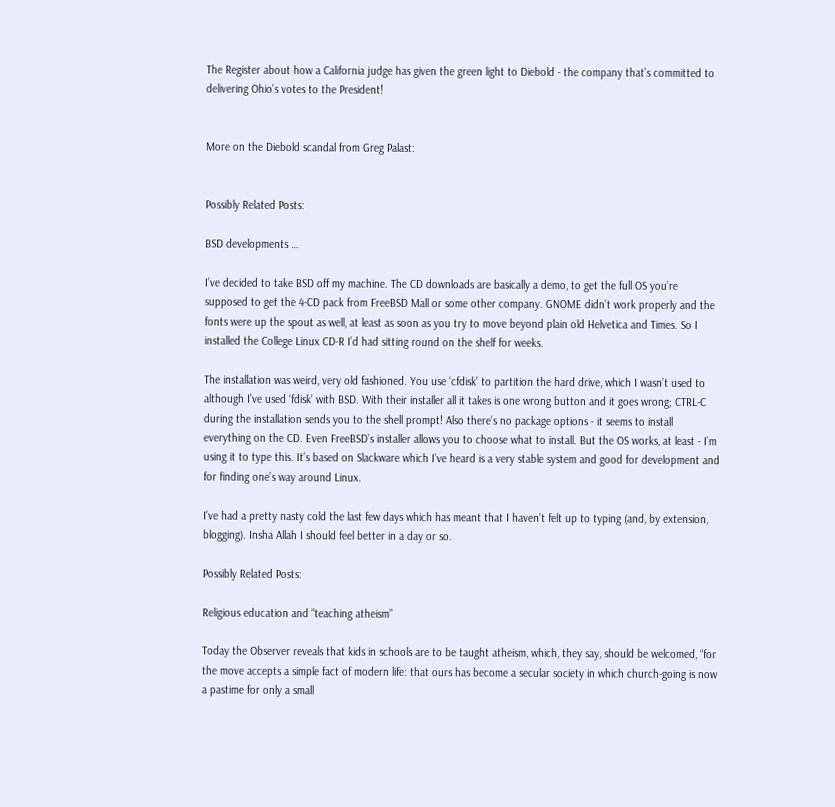The Register about how a California judge has given the green light to Diebold - the company that’s committed to delivering Ohio’s votes to the President!


More on the Diebold scandal from Greg Palast:


Possibly Related Posts:

BSD developments …

I’ve decided to take BSD off my machine. The CD downloads are basically a demo, to get the full OS you’re supposed to get the 4-CD pack from FreeBSD Mall or some other company. GNOME didn’t work properly and the fonts were up the spout as well, at least as soon as you try to move beyond plain old Helvetica and Times. So I installed the College Linux CD-R I’d had sitting round on the shelf for weeks.

The installation was weird, very old fashioned. You use ‘cfdisk’ to partition the hard drive, which I wasn’t used to although I’ve used ‘fdisk’ with BSD. With their installer all it takes is one wrong button and it goes wrong; CTRL-C during the installation sends you to the shell prompt! Also there’s no package options - it seems to install everything on the CD. Even FreeBSD’s installer allows you to choose what to install. But the OS works, at least - I’m using it to type this. It’s based on Slackware which I’ve heard is a very stable system and good for development and for finding one’s way around Linux.

I’ve had a pretty nasty cold the last few days which has meant that I haven’t felt up to typing (and, by extension, blogging). Insha Allah I should feel better in a day or so.

Possibly Related Posts:

Religious education and “teaching atheism”

Today the Observer reveals that kids in schools are to be taught atheism, which, they say, should be welcomed, “for the move accepts a simple fact of modern life: that ours has become a secular society in which church-going is now a pastime for only a small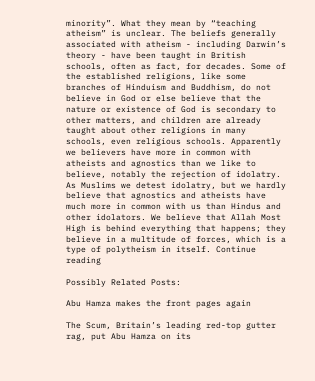minority”. What they mean by “teaching atheism” is unclear. The beliefs generally associated with atheism - including Darwin’s theory - have been taught in British schools, often as fact, for decades. Some of the established religions, like some branches of Hinduism and Buddhism, do not believe in God or else believe that the nature or existence of God is secondary to other matters, and children are already taught about other religions in many schools, even religious schools. Apparently we believers have more in common with atheists and agnostics than we like to believe, notably the rejection of idolatry. As Muslims we detest idolatry, but we hardly believe that agnostics and atheists have much more in common with us than Hindus and other idolators. We believe that Allah Most High is behind everything that happens; they believe in a multitude of forces, which is a type of polytheism in itself. Continue reading

Possibly Related Posts:

Abu Hamza makes the front pages again

The Scum, Britain’s leading red-top gutter rag, put Abu Hamza on its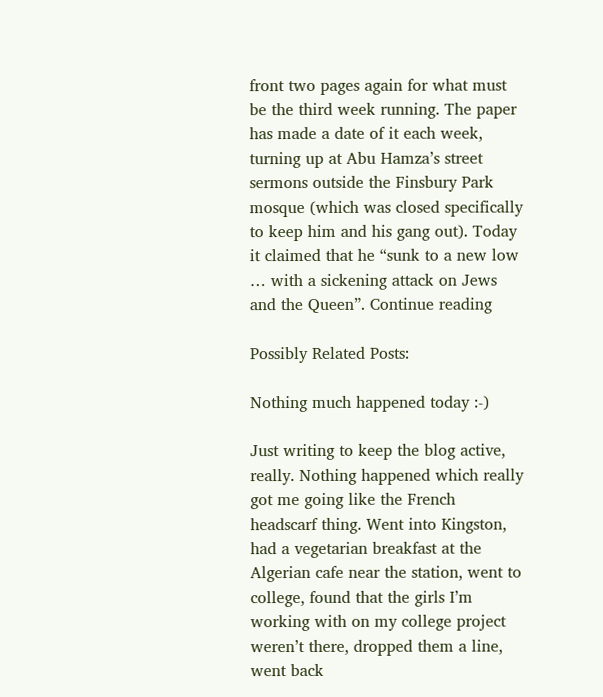front two pages again for what must be the third week running. The paper has made a date of it each week, turning up at Abu Hamza’s street sermons outside the Finsbury Park mosque (which was closed specifically to keep him and his gang out). Today it claimed that he “sunk to a new low … with a sickening attack on Jews and the Queen”. Continue reading

Possibly Related Posts:

Nothing much happened today :-)

Just writing to keep the blog active, really. Nothing happened which really got me going like the French headscarf thing. Went into Kingston, had a vegetarian breakfast at the Algerian cafe near the station, went to college, found that the girls I’m working with on my college project weren’t there, dropped them a line, went back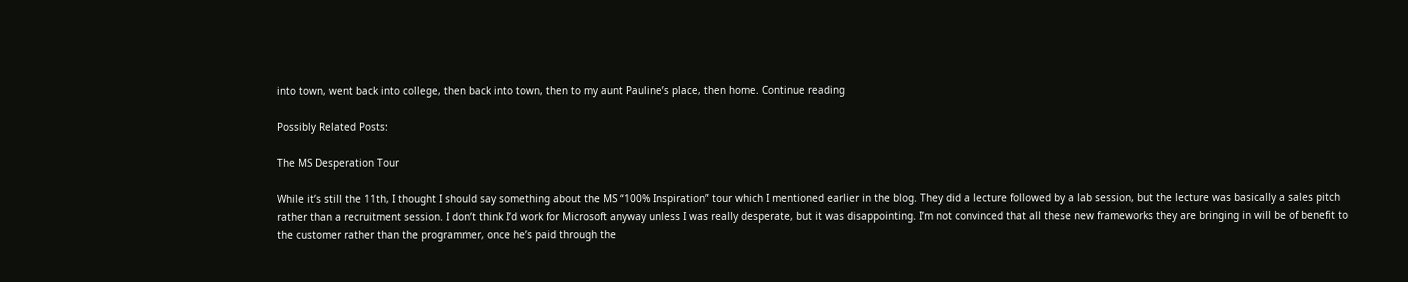into town, went back into college, then back into town, then to my aunt Pauline’s place, then home. Continue reading

Possibly Related Posts:

The MS Desperation Tour

While it’s still the 11th, I thought I should say something about the MS “100% Inspiration” tour which I mentioned earlier in the blog. They did a lecture followed by a lab session, but the lecture was basically a sales pitch rather than a recruitment session. I don’t think I’d work for Microsoft anyway unless I was really desperate, but it was disappointing. I’m not convinced that all these new frameworks they are bringing in will be of benefit to the customer rather than the programmer, once he’s paid through the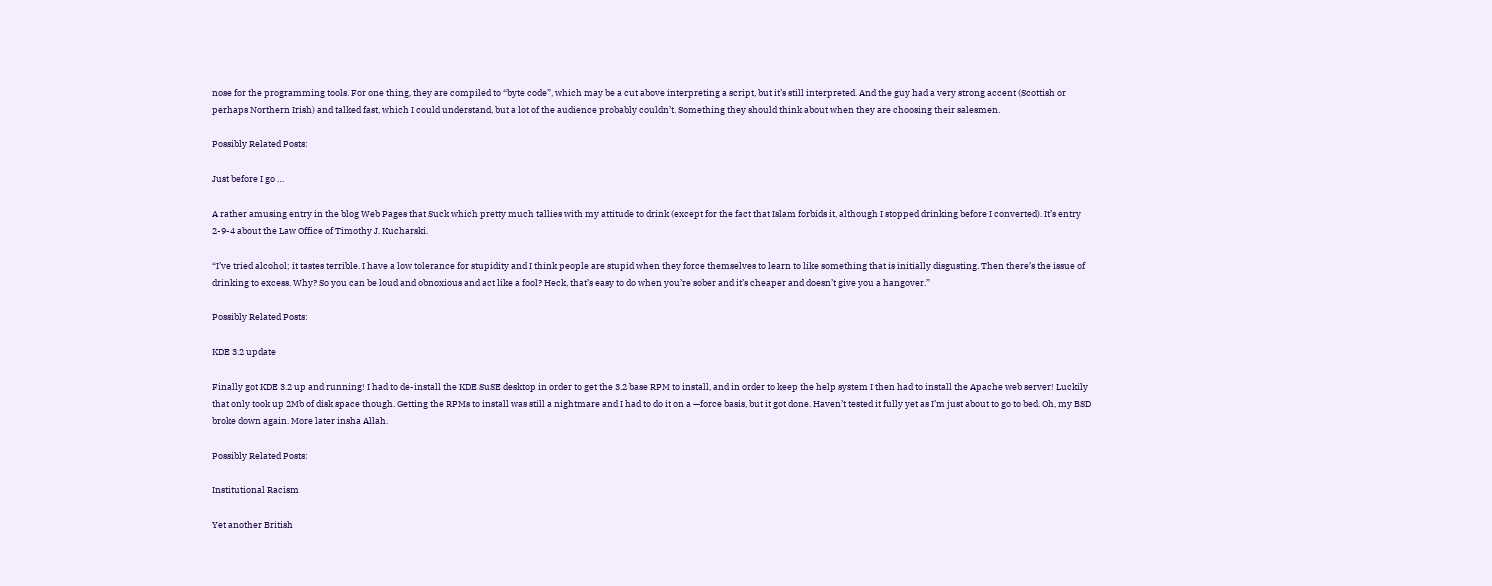nose for the programming tools. For one thing, they are compiled to “byte code”, which may be a cut above interpreting a script, but it’s still interpreted. And the guy had a very strong accent (Scottish or perhaps Northern Irish) and talked fast, which I could understand, but a lot of the audience probably couldn’t. Something they should think about when they are choosing their salesmen.

Possibly Related Posts:

Just before I go …

A rather amusing entry in the blog Web Pages that Suck which pretty much tallies with my attitude to drink (except for the fact that Islam forbids it, although I stopped drinking before I converted). It’s entry 2-9-4 about the Law Office of Timothy J. Kucharski.

“I’ve tried alcohol; it tastes terrible. I have a low tolerance for stupidity and I think people are stupid when they force themselves to learn to like something that is initially disgusting. Then there’s the issue of drinking to excess. Why? So you can be loud and obnoxious and act like a fool? Heck, that’s easy to do when you’re sober and it’s cheaper and doesn’t give you a hangover.”

Possibly Related Posts:

KDE 3.2 update

Finally got KDE 3.2 up and running! I had to de-install the KDE SuSE desktop in order to get the 3.2 base RPM to install, and in order to keep the help system I then had to install the Apache web server! Luckily that only took up 2Mb of disk space though. Getting the RPMs to install was still a nightmare and I had to do it on a —force basis, but it got done. Haven’t tested it fully yet as I’m just about to go to bed. Oh, my BSD broke down again. More later insha Allah.

Possibly Related Posts:

Institutional Racism

Yet another British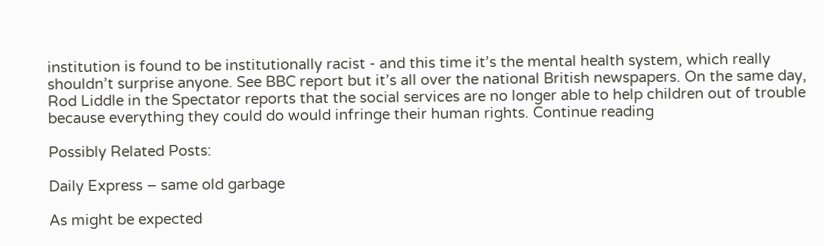institution is found to be institutionally racist - and this time it’s the mental health system, which really shouldn’t surprise anyone. See BBC report but it’s all over the national British newspapers. On the same day, Rod Liddle in the Spectator reports that the social services are no longer able to help children out of trouble because everything they could do would infringe their human rights. Continue reading

Possibly Related Posts:

Daily Express – same old garbage

As might be expected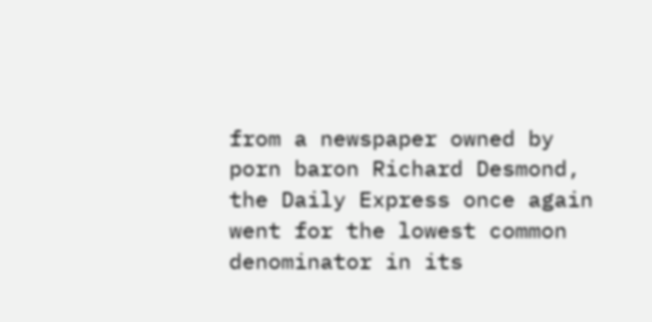from a newspaper owned by porn baron Richard Desmond, the Daily Express once again went for the lowest common denominator in its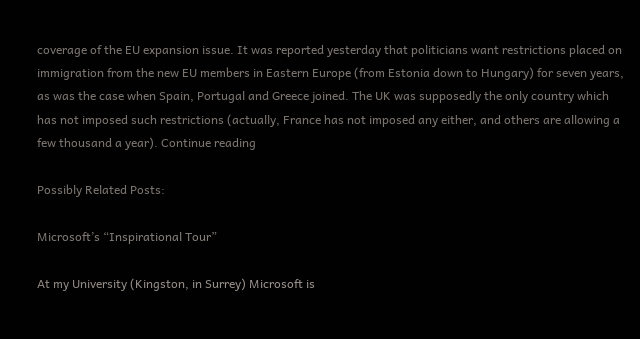coverage of the EU expansion issue. It was reported yesterday that politicians want restrictions placed on immigration from the new EU members in Eastern Europe (from Estonia down to Hungary) for seven years, as was the case when Spain, Portugal and Greece joined. The UK was supposedly the only country which has not imposed such restrictions (actually, France has not imposed any either, and others are allowing a few thousand a year). Continue reading

Possibly Related Posts:

Microsoft’s “Inspirational Tour”

At my University (Kingston, in Surrey) Microsoft is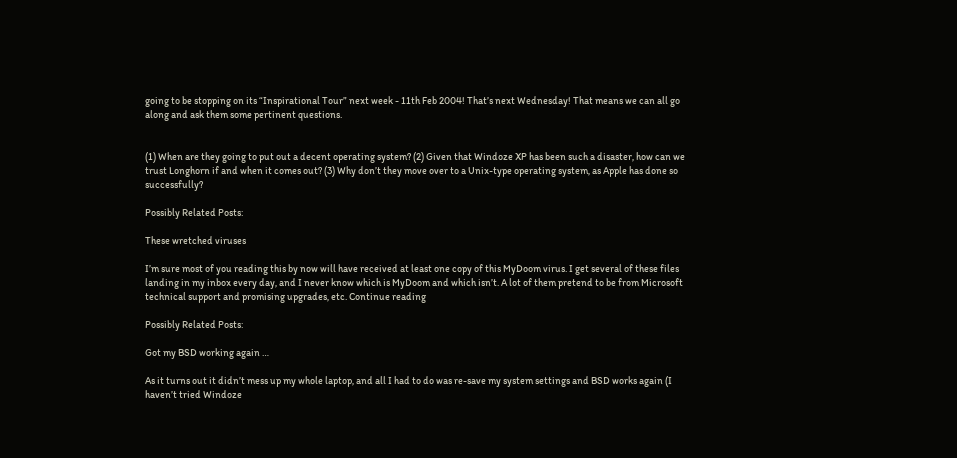going to be stopping on its “Inspirational Tour” next week - 11th Feb 2004! That’s next Wednesday! That means we can all go along and ask them some pertinent questions.


(1) When are they going to put out a decent operating system? (2) Given that Windoze XP has been such a disaster, how can we trust Longhorn if and when it comes out? (3) Why don’t they move over to a Unix-type operating system, as Apple has done so successfully?

Possibly Related Posts:

These wretched viruses

I’m sure most of you reading this by now will have received at least one copy of this MyDoom virus. I get several of these files landing in my inbox every day, and I never know which is MyDoom and which isn’t. A lot of them pretend to be from Microsoft technical support and promising upgrades, etc. Continue reading

Possibly Related Posts:

Got my BSD working again …

As it turns out it didn’t mess up my whole laptop, and all I had to do was re-save my system settings and BSD works again (I haven’t tried Windoze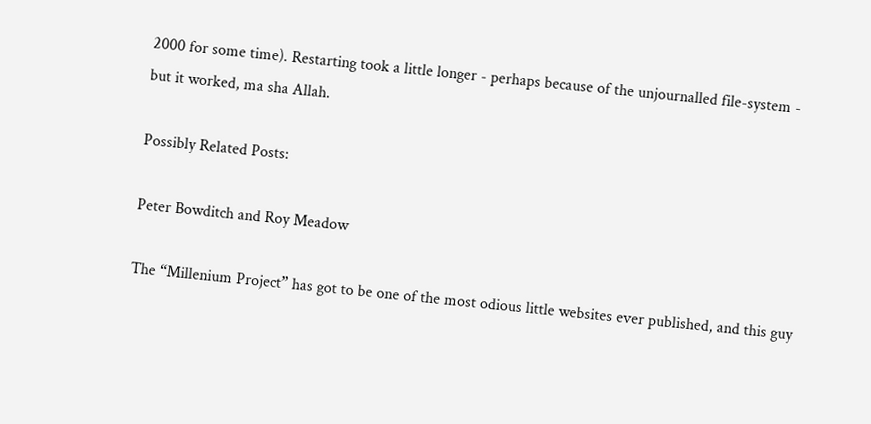2000 for some time). Restarting took a little longer - perhaps because of the unjournalled file-system - but it worked, ma sha Allah.

Possibly Related Posts:

Peter Bowditch and Roy Meadow

The “Millenium Project” has got to be one of the most odious little websites ever published, and this guy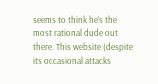seems to think he’s the most rational dude out there. This website (despite its occasional attacks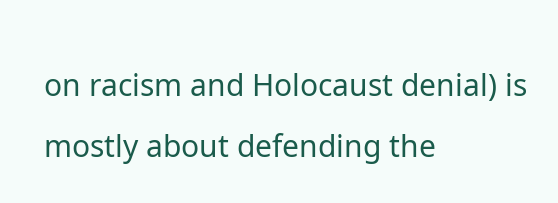on racism and Holocaust denial) is mostly about defending the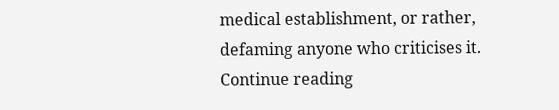medical establishment, or rather, defaming anyone who criticises it. Continue reading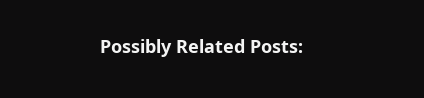Possibly Related Posts: